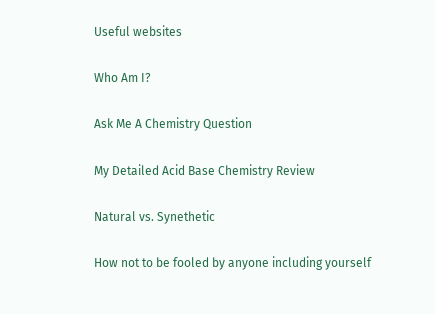Useful websites

Who Am I?

Ask Me A Chemistry Question

My Detailed Acid Base Chemistry Review

Natural vs. Synethetic

How not to be fooled by anyone including yourself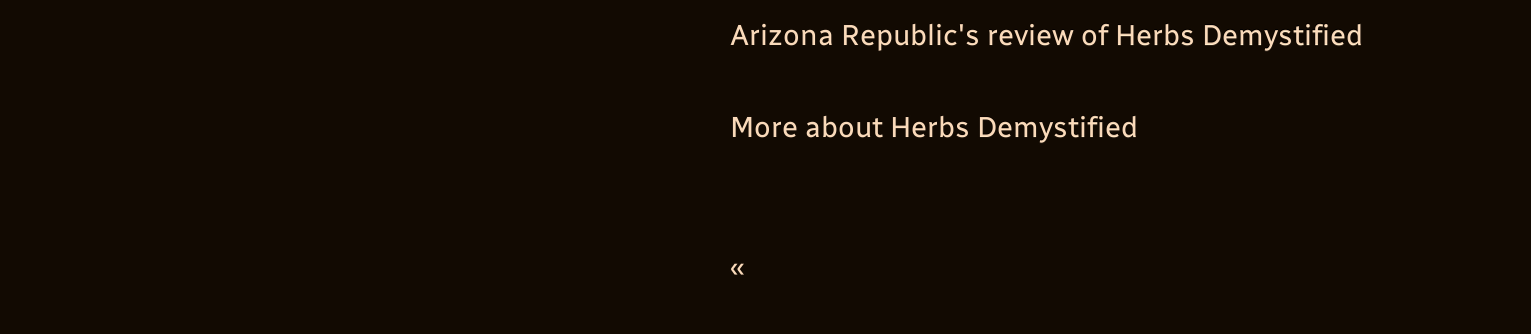Arizona Republic's review of Herbs Demystified

More about Herbs Demystified


«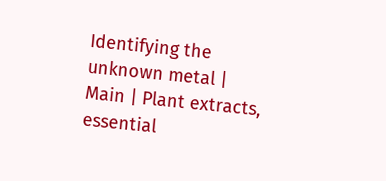Identifying the unknown metal | Main | Plant extracts, essential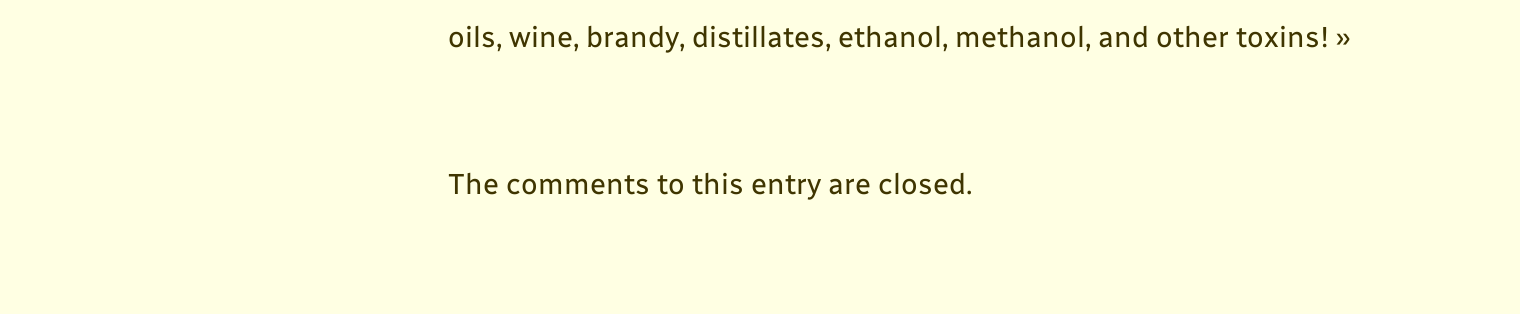oils, wine, brandy, distillates, ethanol, methanol, and other toxins! »


The comments to this entry are closed.